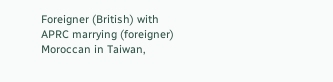Foreigner (British) with APRC marrying (foreigner) Moroccan in Taiwan,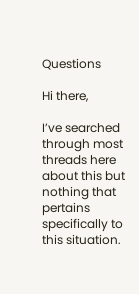Questions

Hi there,

I’ve searched through most threads here about this but nothing that pertains specifically to this situation.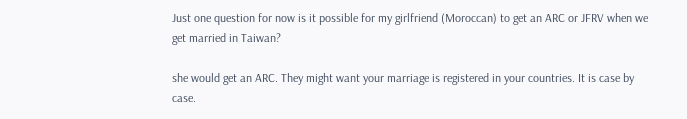Just one question for now is it possible for my girlfriend (Moroccan) to get an ARC or JFRV when we get married in Taiwan?

she would get an ARC. They might want your marriage is registered in your countries. It is case by case.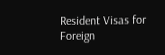Resident Visas for Foreign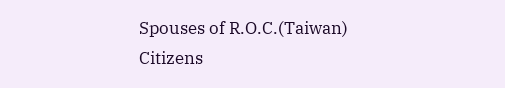Spouses of R.O.C.(Taiwan) Citizens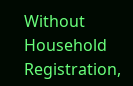Without Household Registration,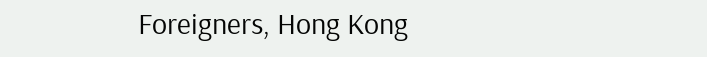Foreigners, Hong Kong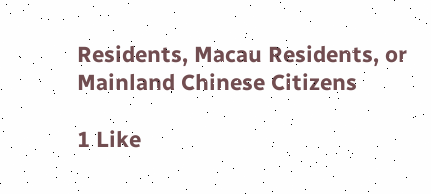Residents, Macau Residents, or Mainland Chinese Citizens

1 Like